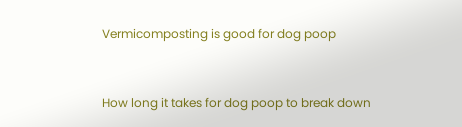Vermicomposting is good for dog poop


How long it takes for dog poop to break down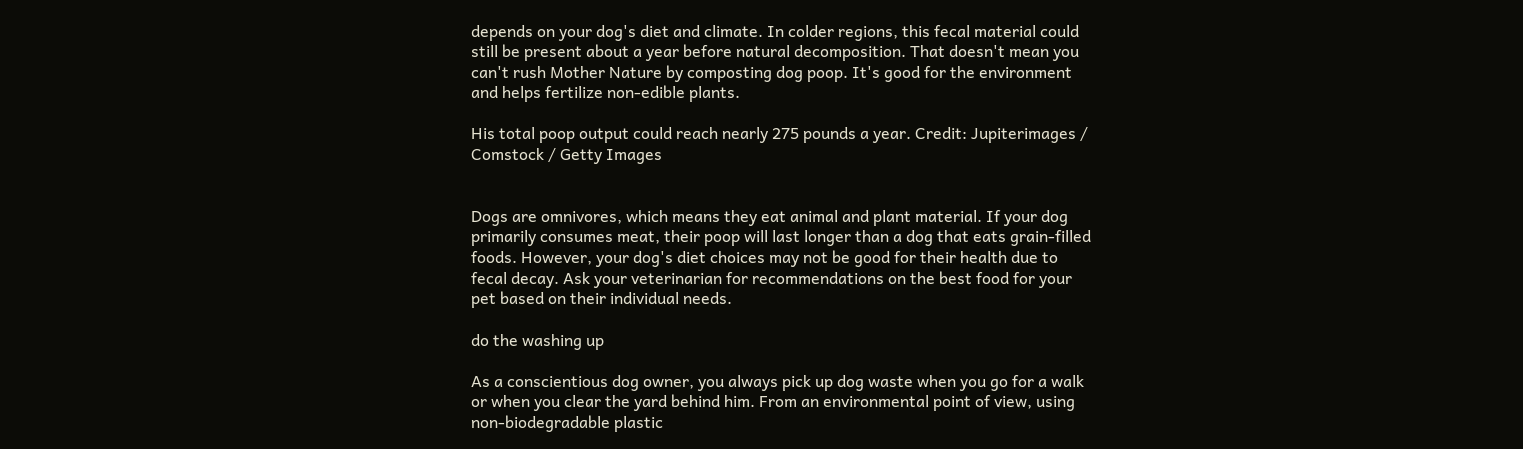depends on your dog's diet and climate. In colder regions, this fecal material could still be present about a year before natural decomposition. That doesn't mean you can't rush Mother Nature by composting dog poop. It's good for the environment and helps fertilize non-edible plants.

His total poop output could reach nearly 275 pounds a year. Credit: Jupiterimages / Comstock / Getty Images


Dogs are omnivores, which means they eat animal and plant material. If your dog primarily consumes meat, their poop will last longer than a dog that eats grain-filled foods. However, your dog's diet choices may not be good for their health due to fecal decay. Ask your veterinarian for recommendations on the best food for your pet based on their individual needs.

do the washing up

As a conscientious dog owner, you always pick up dog waste when you go for a walk or when you clear the yard behind him. From an environmental point of view, using non-biodegradable plastic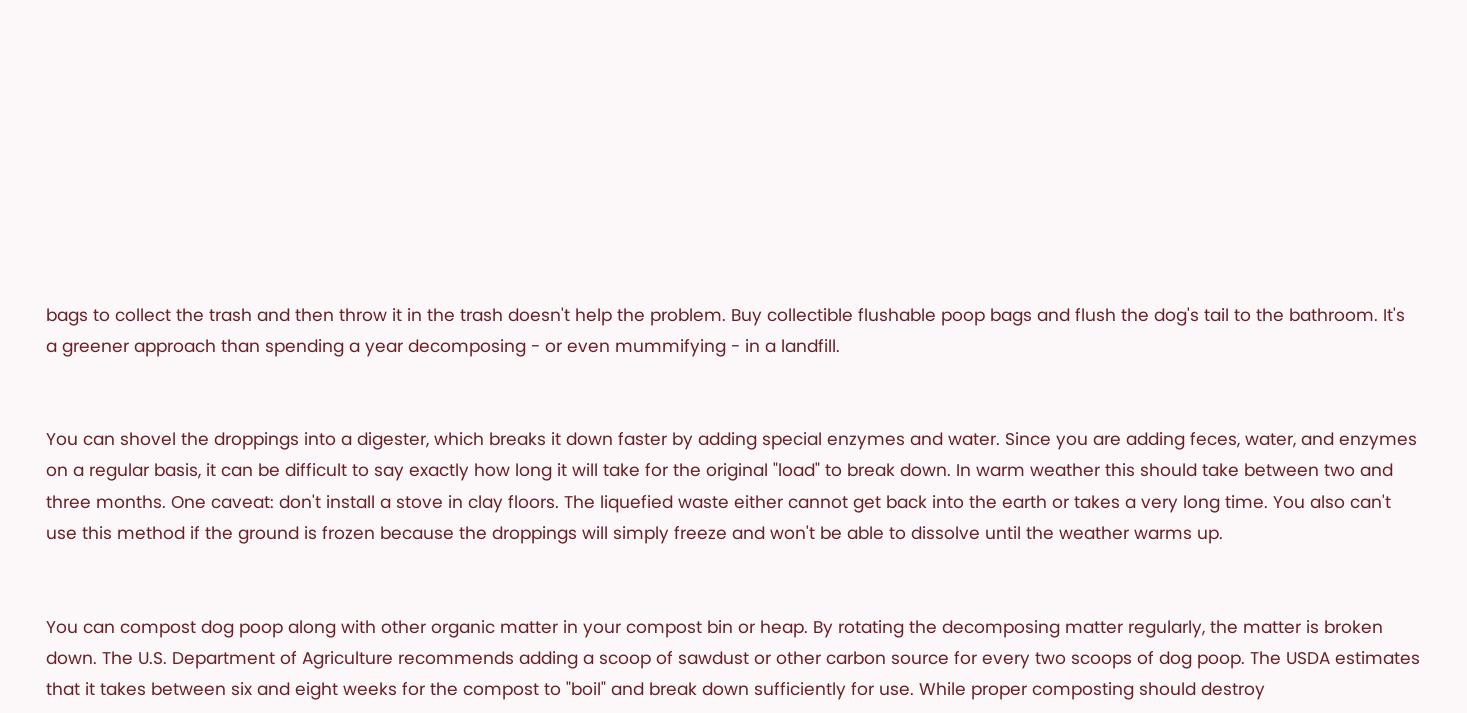bags to collect the trash and then throw it in the trash doesn't help the problem. Buy collectible flushable poop bags and flush the dog's tail to the bathroom. It's a greener approach than spending a year decomposing - or even mummifying - in a landfill.


You can shovel the droppings into a digester, which breaks it down faster by adding special enzymes and water. Since you are adding feces, water, and enzymes on a regular basis, it can be difficult to say exactly how long it will take for the original "load" to break down. In warm weather this should take between two and three months. One caveat: don't install a stove in clay floors. The liquefied waste either cannot get back into the earth or takes a very long time. You also can't use this method if the ground is frozen because the droppings will simply freeze and won't be able to dissolve until the weather warms up.


You can compost dog poop along with other organic matter in your compost bin or heap. By rotating the decomposing matter regularly, the matter is broken down. The U.S. Department of Agriculture recommends adding a scoop of sawdust or other carbon source for every two scoops of dog poop. The USDA estimates that it takes between six and eight weeks for the compost to "boil" and break down sufficiently for use. While proper composting should destroy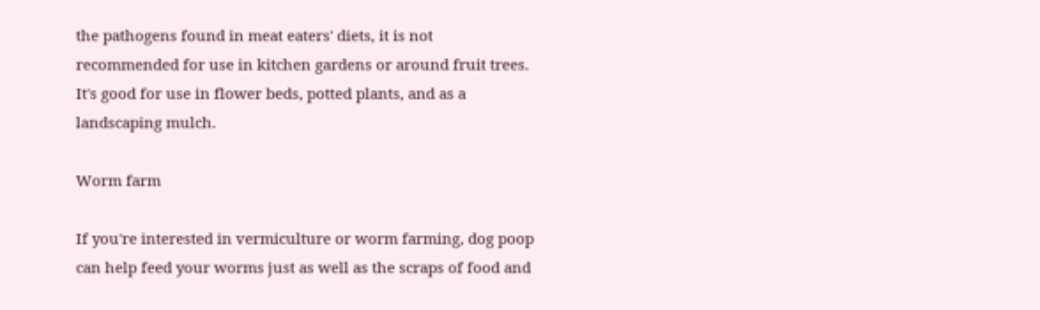the pathogens found in meat eaters' diets, it is not recommended for use in kitchen gardens or around fruit trees. It's good for use in flower beds, potted plants, and as a landscaping mulch.

Worm farm

If you're interested in vermiculture or worm farming, dog poop can help feed your worms just as well as the scraps of food and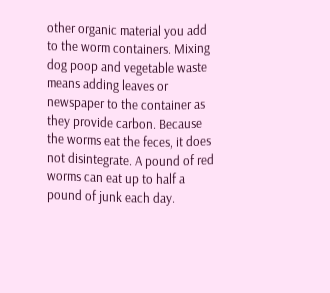other organic material you add to the worm containers. Mixing dog poop and vegetable waste means adding leaves or newspaper to the container as they provide carbon. Because the worms eat the feces, it does not disintegrate. A pound of red worms can eat up to half a pound of junk each day.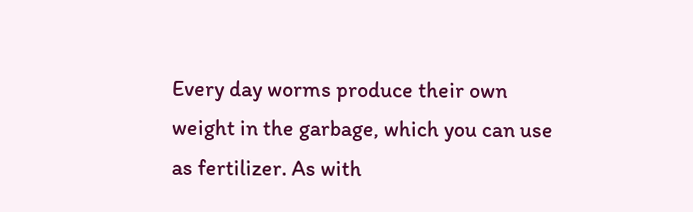Every day worms produce their own weight in the garbage, which you can use as fertilizer. As with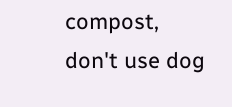compost, don't use dog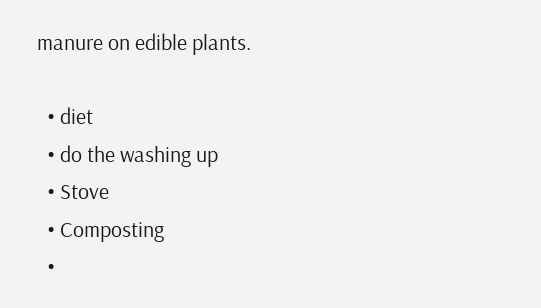manure on edible plants.

  • diet
  • do the washing up
  • Stove
  • Composting
  •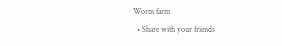Worm farm
  • Share with your friends